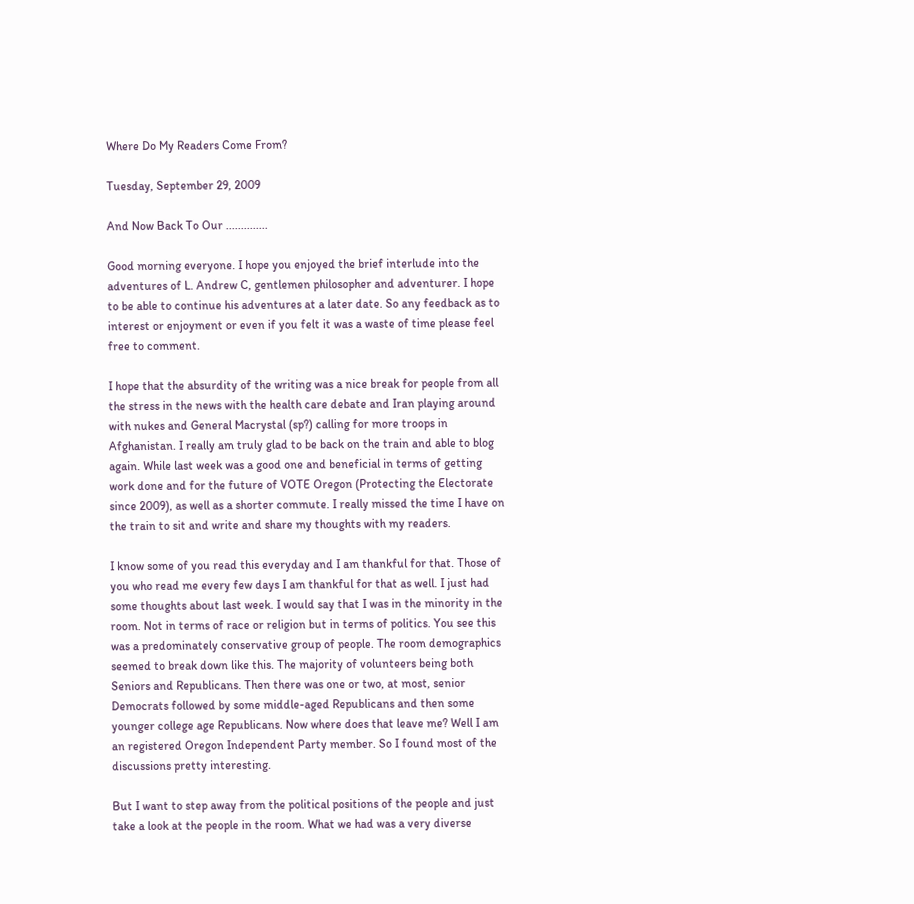Where Do My Readers Come From?

Tuesday, September 29, 2009

And Now Back To Our ..............

Good morning everyone. I hope you enjoyed the brief interlude into the adventures of L. Andrew C, gentlemen philosopher and adventurer. I hope to be able to continue his adventures at a later date. So any feedback as to interest or enjoyment or even if you felt it was a waste of time please feel free to comment.

I hope that the absurdity of the writing was a nice break for people from all the stress in the news with the health care debate and Iran playing around with nukes and General Macrystal (sp?) calling for more troops in Afghanistan. I really am truly glad to be back on the train and able to blog again. While last week was a good one and beneficial in terms of getting work done and for the future of VOTE Oregon (Protecting the Electorate since 2009), as well as a shorter commute. I really missed the time I have on the train to sit and write and share my thoughts with my readers.

I know some of you read this everyday and I am thankful for that. Those of you who read me every few days I am thankful for that as well. I just had some thoughts about last week. I would say that I was in the minority in the room. Not in terms of race or religion but in terms of politics. You see this was a predominately conservative group of people. The room demographics seemed to break down like this. The majority of volunteers being both Seniors and Republicans. Then there was one or two, at most, senior Democrats followed by some middle-aged Republicans and then some younger college age Republicans. Now where does that leave me? Well I am an registered Oregon Independent Party member. So I found most of the discussions pretty interesting.

But I want to step away from the political positions of the people and just take a look at the people in the room. What we had was a very diverse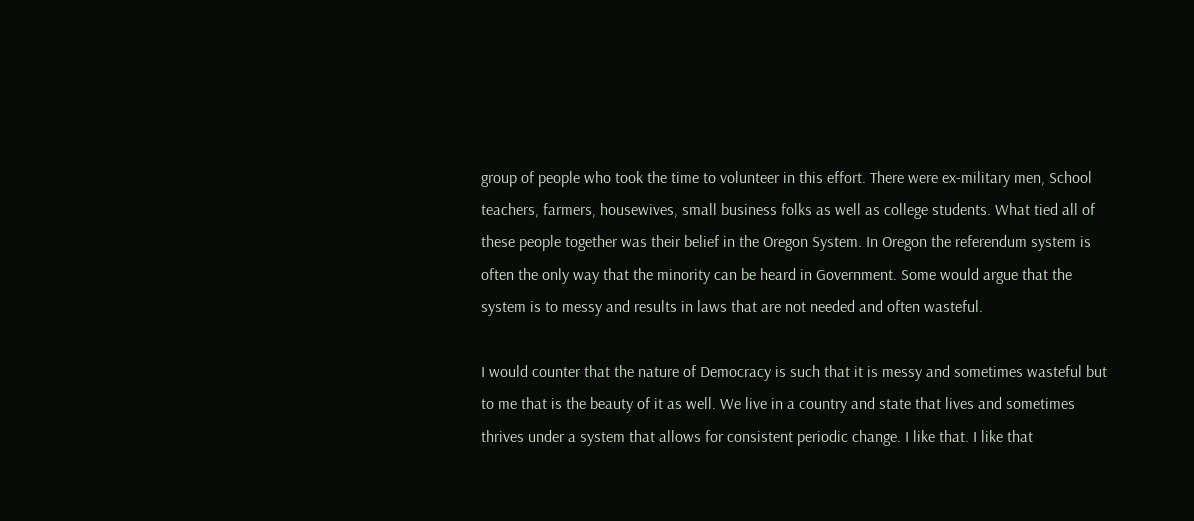group of people who took the time to volunteer in this effort. There were ex-military men, School teachers, farmers, housewives, small business folks as well as college students. What tied all of these people together was their belief in the Oregon System. In Oregon the referendum system is often the only way that the minority can be heard in Government. Some would argue that the system is to messy and results in laws that are not needed and often wasteful.

I would counter that the nature of Democracy is such that it is messy and sometimes wasteful but to me that is the beauty of it as well. We live in a country and state that lives and sometimes thrives under a system that allows for consistent periodic change. I like that. I like that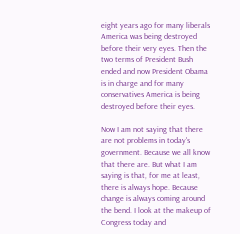eight years ago for many liberals America was being destroyed before their very eyes. Then the two terms of President Bush ended and now President Obama is in charge and for many conservatives America is being destroyed before their eyes.

Now I am not saying that there are not problems in today's government. Because we all know that there are. But what I am saying is that, for me at least, there is always hope. Because change is always coming around the bend. I look at the makeup of Congress today and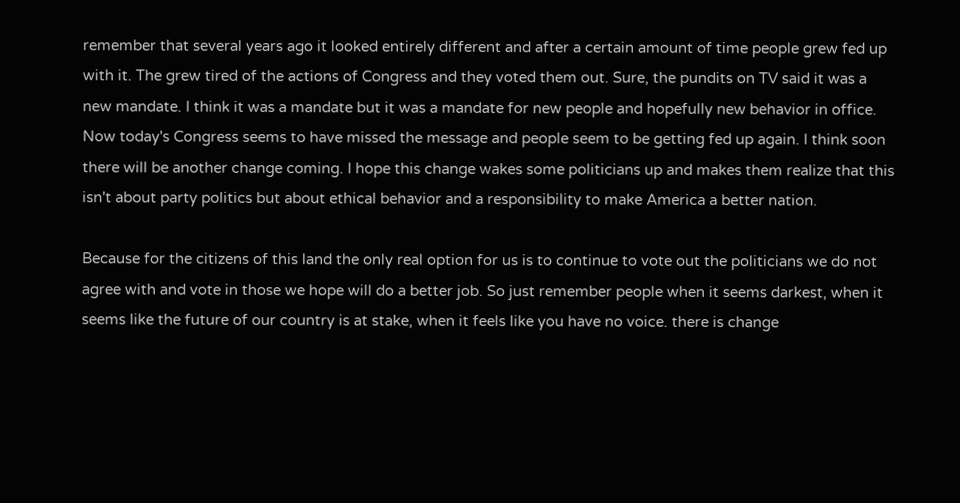remember that several years ago it looked entirely different and after a certain amount of time people grew fed up with it. The grew tired of the actions of Congress and they voted them out. Sure, the pundits on TV said it was a new mandate. I think it was a mandate but it was a mandate for new people and hopefully new behavior in office. Now today's Congress seems to have missed the message and people seem to be getting fed up again. I think soon there will be another change coming. I hope this change wakes some politicians up and makes them realize that this isn't about party politics but about ethical behavior and a responsibility to make America a better nation.

Because for the citizens of this land the only real option for us is to continue to vote out the politicians we do not agree with and vote in those we hope will do a better job. So just remember people when it seems darkest, when it seems like the future of our country is at stake, when it feels like you have no voice. there is change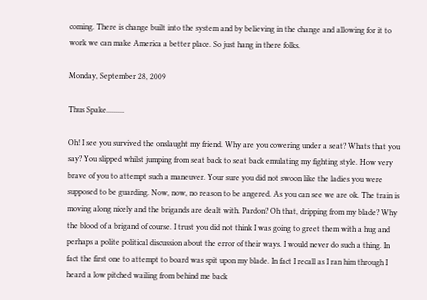coming. There is change built into the system and by believing in the change and allowing for it to work we can make America a better place. So just hang in there folks.

Monday, September 28, 2009

Thus Spake.........

Oh! I see you survived the onslaught my friend. Why are you cowering under a seat? Whats that you say? You slipped whilst jumping from seat back to seat back emulating my fighting style. How very brave of you to attempt such a maneuver. Your sure you did not swoon like the ladies you were supposed to be guarding. Now, now, no reason to be angered. As you can see we are ok. The train is moving along nicely and the brigands are dealt with. Pardon? Oh that, dripping from my blade? Why the blood of a brigand of course. I trust you did not think I was going to greet them with a hug and perhaps a polite political discussion about the error of their ways. I would never do such a thing. In fact the first one to attempt to board was spit upon my blade. In fact I recall as I ran him through I heard a low pitched wailing from behind me back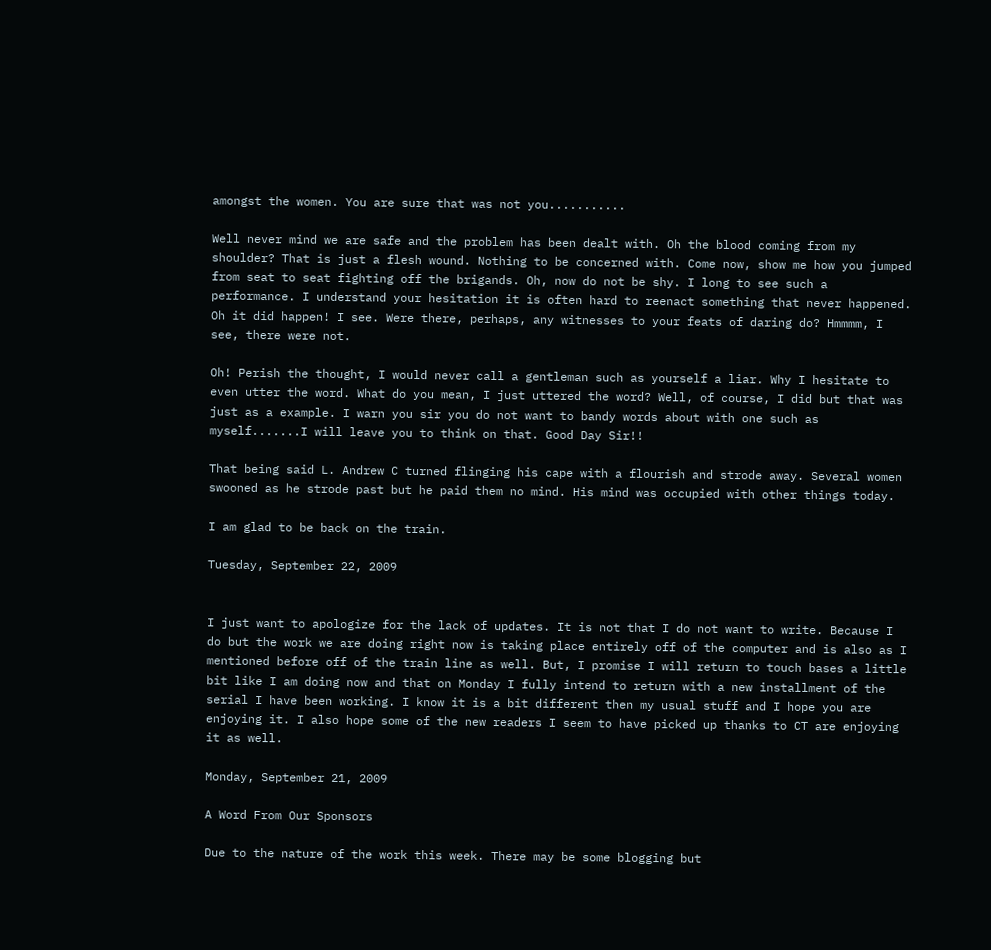amongst the women. You are sure that was not you...........

Well never mind we are safe and the problem has been dealt with. Oh the blood coming from my shoulder? That is just a flesh wound. Nothing to be concerned with. Come now, show me how you jumped from seat to seat fighting off the brigands. Oh, now do not be shy. I long to see such a performance. I understand your hesitation it is often hard to reenact something that never happened. Oh it did happen! I see. Were there, perhaps, any witnesses to your feats of daring do? Hmmmm, I see, there were not.

Oh! Perish the thought, I would never call a gentleman such as yourself a liar. Why I hesitate to even utter the word. What do you mean, I just uttered the word? Well, of course, I did but that was just as a example. I warn you sir you do not want to bandy words about with one such as myself.......I will leave you to think on that. Good Day Sir!!

That being said L. Andrew C turned flinging his cape with a flourish and strode away. Several women swooned as he strode past but he paid them no mind. His mind was occupied with other things today.

I am glad to be back on the train.

Tuesday, September 22, 2009


I just want to apologize for the lack of updates. It is not that I do not want to write. Because I do but the work we are doing right now is taking place entirely off of the computer and is also as I mentioned before off of the train line as well. But, I promise I will return to touch bases a little bit like I am doing now and that on Monday I fully intend to return with a new installment of the serial I have been working. I know it is a bit different then my usual stuff and I hope you are enjoying it. I also hope some of the new readers I seem to have picked up thanks to CT are enjoying it as well.

Monday, September 21, 2009

A Word From Our Sponsors

Due to the nature of the work this week. There may be some blogging but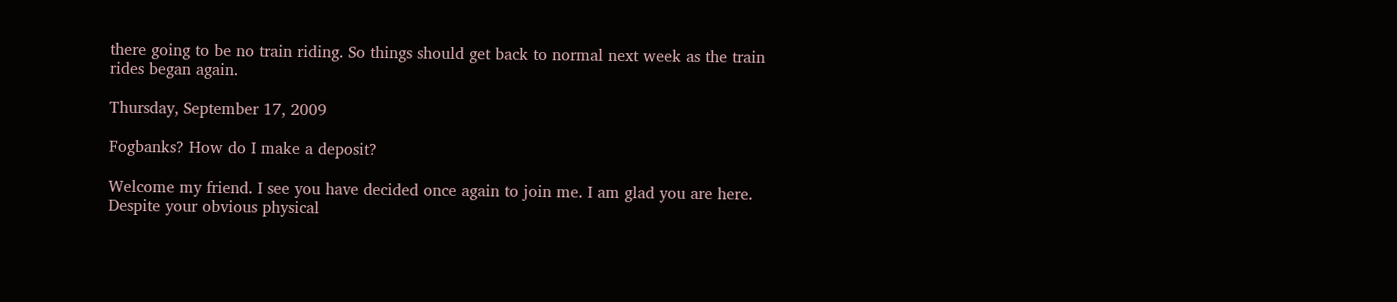there going to be no train riding. So things should get back to normal next week as the train rides began again.

Thursday, September 17, 2009

Fogbanks? How do I make a deposit?

Welcome my friend. I see you have decided once again to join me. I am glad you are here. Despite your obvious physical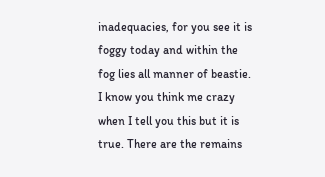inadequacies, for you see it is foggy today and within the fog lies all manner of beastie. I know you think me crazy when I tell you this but it is true. There are the remains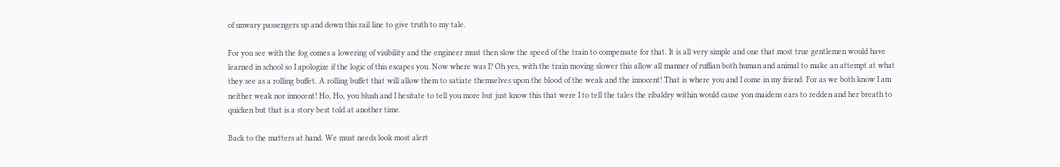of unwary passengers up and down this rail line to give truth to my tale.

For you see with the fog comes a lowering of visibility and the engineer must then slow the speed of the train to compensate for that. It is all very simple and one that most true gentlemen would have learned in school so I apologize if the logic of this escapes you. Now where was I? Oh yes, with the train moving slower this allow all manner of ruffian both human and animal to make an attempt at what they see as a rolling buffet. A rolling buffet that will allow them to satiate themselves upon the blood of the weak and the innocent! That is where you and I come in my friend. For as we both know I am neither weak nor innocent! Ho, Ho, you blush and I hesitate to tell you more but just know this that were I to tell the tales the ribaldry within would cause yon maidens ears to redden and her breath to quicken but that is a story best told at another time.

Back to the matters at hand. We must needs look most alert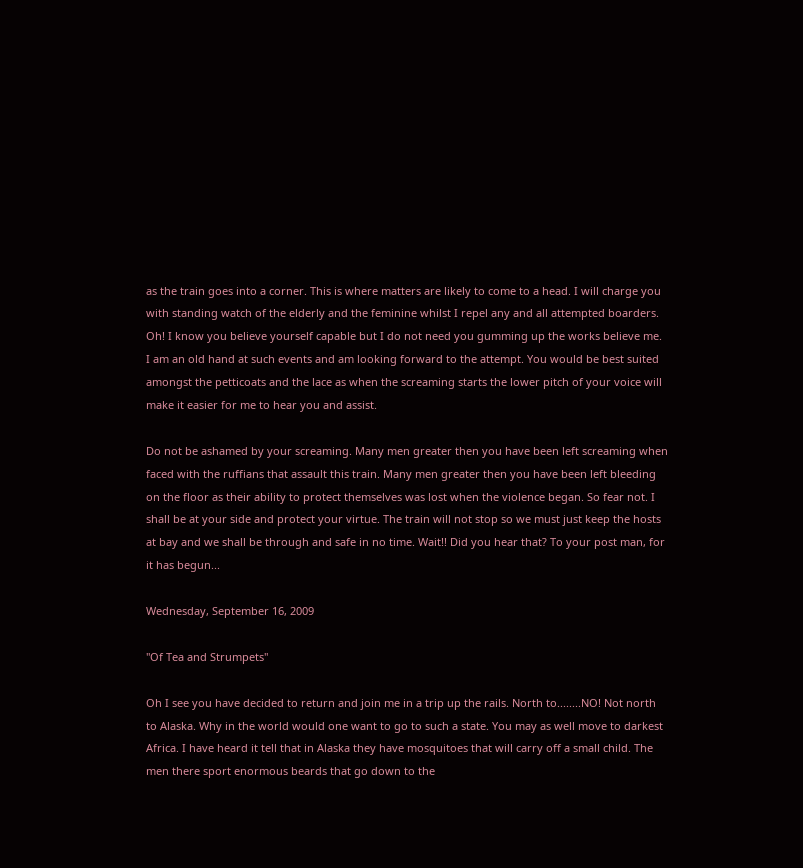as the train goes into a corner. This is where matters are likely to come to a head. I will charge you with standing watch of the elderly and the feminine whilst I repel any and all attempted boarders. Oh! I know you believe yourself capable but I do not need you gumming up the works believe me. I am an old hand at such events and am looking forward to the attempt. You would be best suited amongst the petticoats and the lace as when the screaming starts the lower pitch of your voice will make it easier for me to hear you and assist.

Do not be ashamed by your screaming. Many men greater then you have been left screaming when faced with the ruffians that assault this train. Many men greater then you have been left bleeding on the floor as their ability to protect themselves was lost when the violence began. So fear not. I shall be at your side and protect your virtue. The train will not stop so we must just keep the hosts at bay and we shall be through and safe in no time. Wait!! Did you hear that? To your post man, for it has begun...

Wednesday, September 16, 2009

"Of Tea and Strumpets"

Oh I see you have decided to return and join me in a trip up the rails. North to........NO! Not north to Alaska. Why in the world would one want to go to such a state. You may as well move to darkest Africa. I have heard it tell that in Alaska they have mosquitoes that will carry off a small child. The men there sport enormous beards that go down to the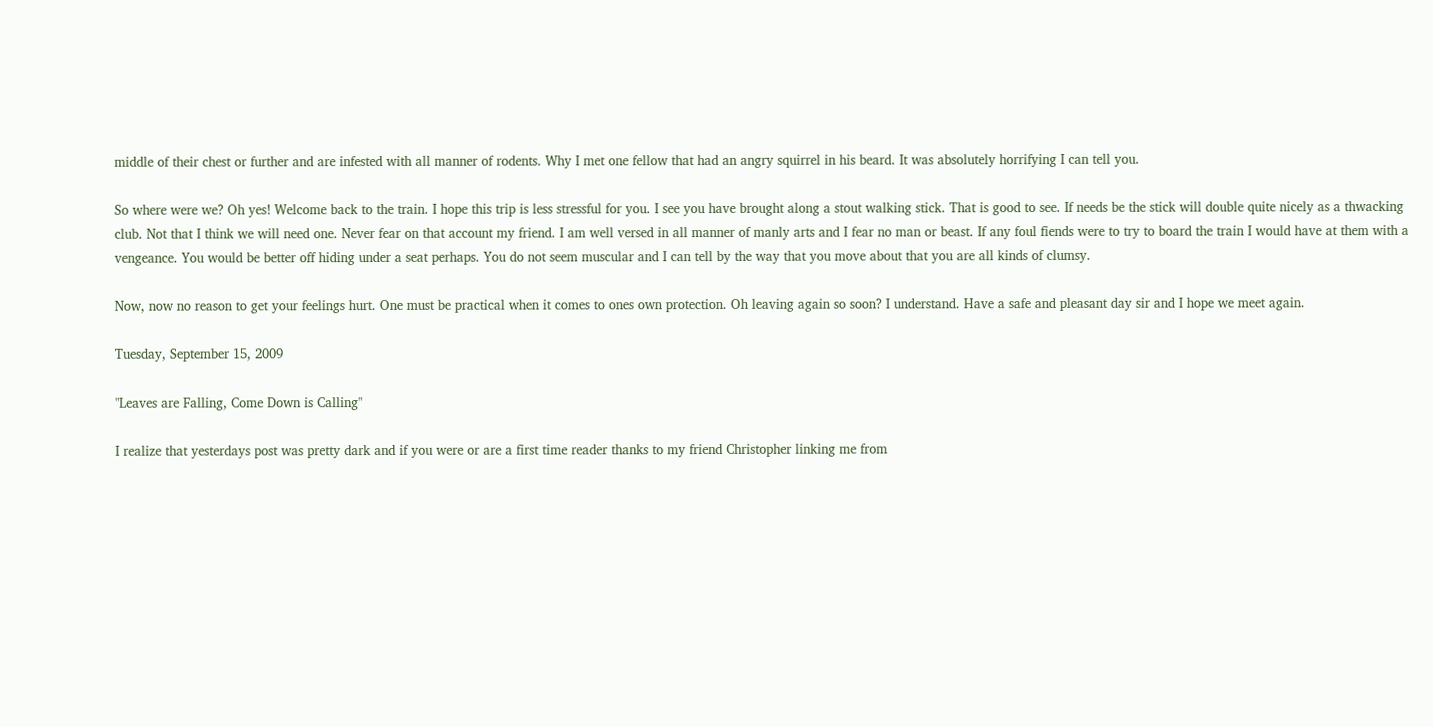middle of their chest or further and are infested with all manner of rodents. Why I met one fellow that had an angry squirrel in his beard. It was absolutely horrifying I can tell you.

So where were we? Oh yes! Welcome back to the train. I hope this trip is less stressful for you. I see you have brought along a stout walking stick. That is good to see. If needs be the stick will double quite nicely as a thwacking club. Not that I think we will need one. Never fear on that account my friend. I am well versed in all manner of manly arts and I fear no man or beast. If any foul fiends were to try to board the train I would have at them with a vengeance. You would be better off hiding under a seat perhaps. You do not seem muscular and I can tell by the way that you move about that you are all kinds of clumsy.

Now, now no reason to get your feelings hurt. One must be practical when it comes to ones own protection. Oh leaving again so soon? I understand. Have a safe and pleasant day sir and I hope we meet again.

Tuesday, September 15, 2009

"Leaves are Falling, Come Down is Calling"

I realize that yesterdays post was pretty dark and if you were or are a first time reader thanks to my friend Christopher linking me from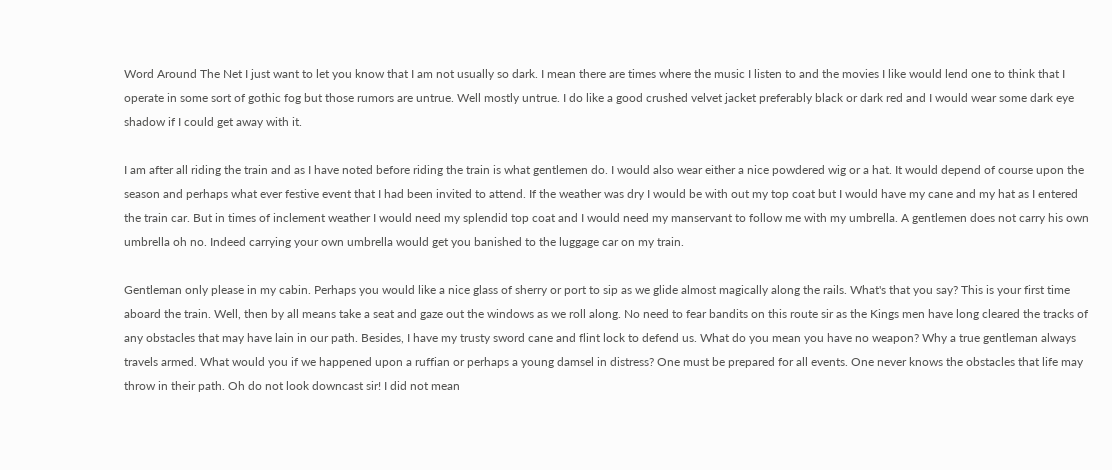Word Around The Net I just want to let you know that I am not usually so dark. I mean there are times where the music I listen to and the movies I like would lend one to think that I operate in some sort of gothic fog but those rumors are untrue. Well mostly untrue. I do like a good crushed velvet jacket preferably black or dark red and I would wear some dark eye shadow if I could get away with it.

I am after all riding the train and as I have noted before riding the train is what gentlemen do. I would also wear either a nice powdered wig or a hat. It would depend of course upon the season and perhaps what ever festive event that I had been invited to attend. If the weather was dry I would be with out my top coat but I would have my cane and my hat as I entered the train car. But in times of inclement weather I would need my splendid top coat and I would need my manservant to follow me with my umbrella. A gentlemen does not carry his own umbrella oh no. Indeed carrying your own umbrella would get you banished to the luggage car on my train.

Gentleman only please in my cabin. Perhaps you would like a nice glass of sherry or port to sip as we glide almost magically along the rails. What's that you say? This is your first time aboard the train. Well, then by all means take a seat and gaze out the windows as we roll along. No need to fear bandits on this route sir as the Kings men have long cleared the tracks of any obstacles that may have lain in our path. Besides, I have my trusty sword cane and flint lock to defend us. What do you mean you have no weapon? Why a true gentleman always travels armed. What would you if we happened upon a ruffian or perhaps a young damsel in distress? One must be prepared for all events. One never knows the obstacles that life may throw in their path. Oh do not look downcast sir! I did not mean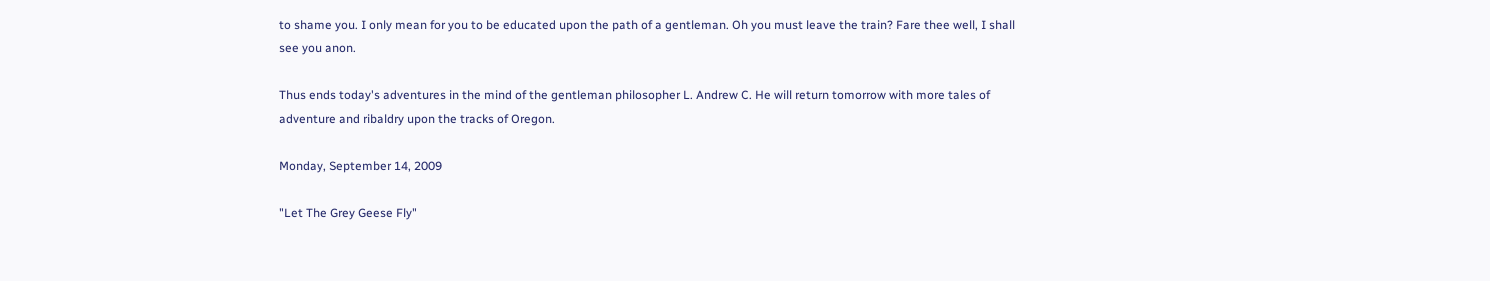to shame you. I only mean for you to be educated upon the path of a gentleman. Oh you must leave the train? Fare thee well, I shall see you anon.

Thus ends today's adventures in the mind of the gentleman philosopher L. Andrew C. He will return tomorrow with more tales of adventure and ribaldry upon the tracks of Oregon.

Monday, September 14, 2009

"Let The Grey Geese Fly"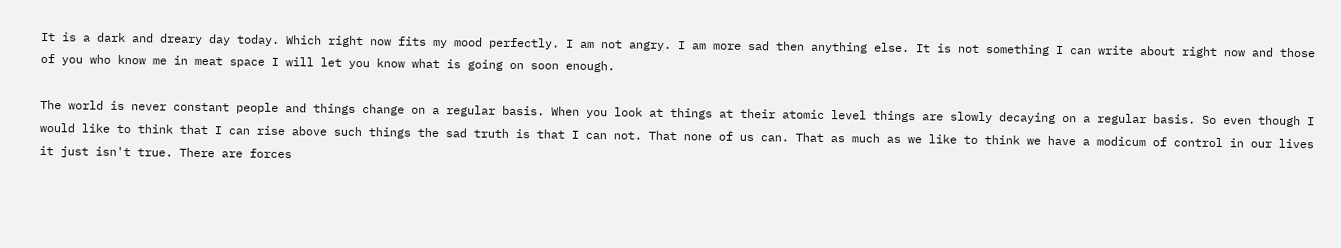It is a dark and dreary day today. Which right now fits my mood perfectly. I am not angry. I am more sad then anything else. It is not something I can write about right now and those of you who know me in meat space I will let you know what is going on soon enough.

The world is never constant people and things change on a regular basis. When you look at things at their atomic level things are slowly decaying on a regular basis. So even though I would like to think that I can rise above such things the sad truth is that I can not. That none of us can. That as much as we like to think we have a modicum of control in our lives it just isn't true. There are forces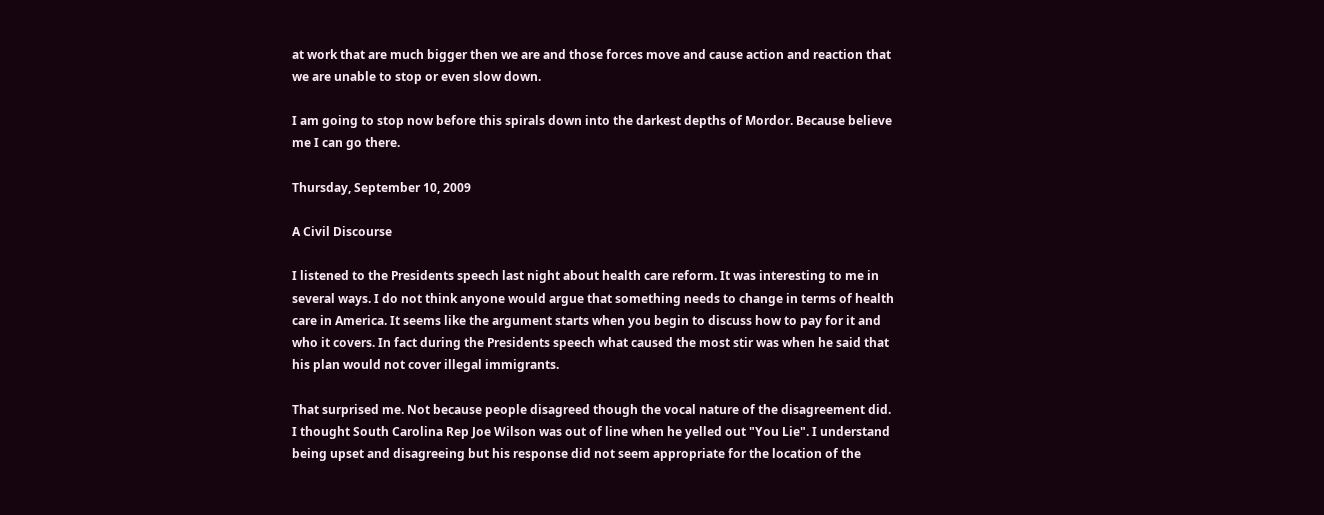at work that are much bigger then we are and those forces move and cause action and reaction that we are unable to stop or even slow down.

I am going to stop now before this spirals down into the darkest depths of Mordor. Because believe me I can go there.

Thursday, September 10, 2009

A Civil Discourse

I listened to the Presidents speech last night about health care reform. It was interesting to me in several ways. I do not think anyone would argue that something needs to change in terms of health care in America. It seems like the argument starts when you begin to discuss how to pay for it and who it covers. In fact during the Presidents speech what caused the most stir was when he said that his plan would not cover illegal immigrants.

That surprised me. Not because people disagreed though the vocal nature of the disagreement did. I thought South Carolina Rep Joe Wilson was out of line when he yelled out "You Lie". I understand being upset and disagreeing but his response did not seem appropriate for the location of the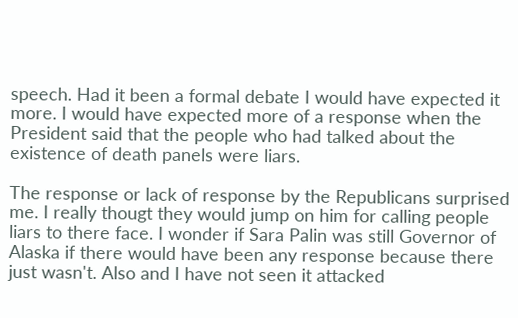speech. Had it been a formal debate I would have expected it more. I would have expected more of a response when the President said that the people who had talked about the existence of death panels were liars.

The response or lack of response by the Republicans surprised me. I really thougt they would jump on him for calling people liars to there face. I wonder if Sara Palin was still Governor of Alaska if there would have been any response because there just wasn't. Also and I have not seen it attacked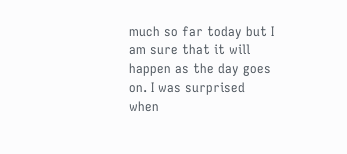much so far today but I am sure that it will happen as the day goes on. I was surprised when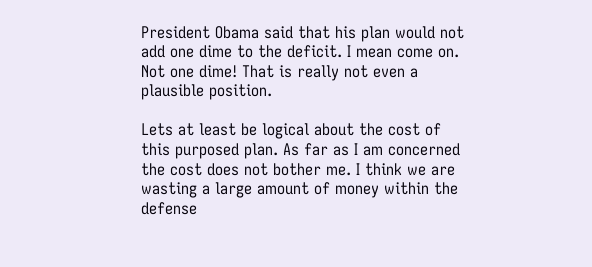President Obama said that his plan would not add one dime to the deficit. I mean come on. Not one dime! That is really not even a plausible position.

Lets at least be logical about the cost of this purposed plan. As far as I am concerned the cost does not bother me. I think we are wasting a large amount of money within the defense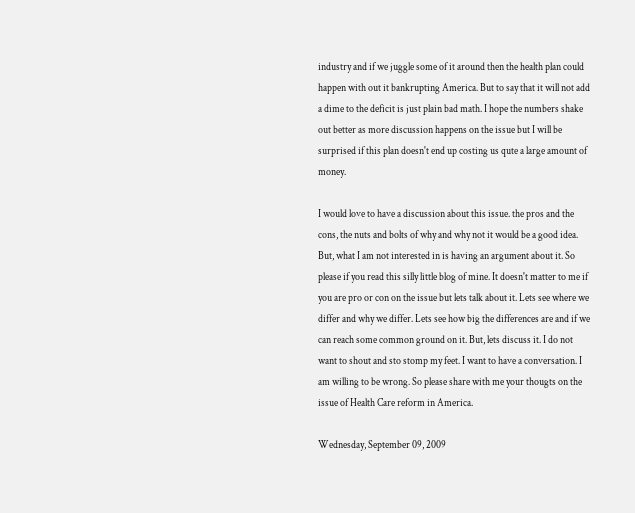industry and if we juggle some of it around then the health plan could happen with out it bankrupting America. But to say that it will not add a dime to the deficit is just plain bad math. I hope the numbers shake out better as more discussion happens on the issue but I will be surprised if this plan doesn't end up costing us qute a large amount of money.

I would love to have a discussion about this issue. the pros and the cons, the nuts and bolts of why and why not it would be a good idea. But, what I am not interested in is having an argument about it. So please if you read this silly little blog of mine. It doesn't matter to me if you are pro or con on the issue but lets talk about it. Lets see where we differ and why we differ. Lets see how big the differences are and if we can reach some common ground on it. But, lets discuss it. I do not want to shout and sto stomp my feet. I want to have a conversation. I am willing to be wrong. So please share with me your thougts on the issue of Health Care reform in America.

Wednesday, September 09, 2009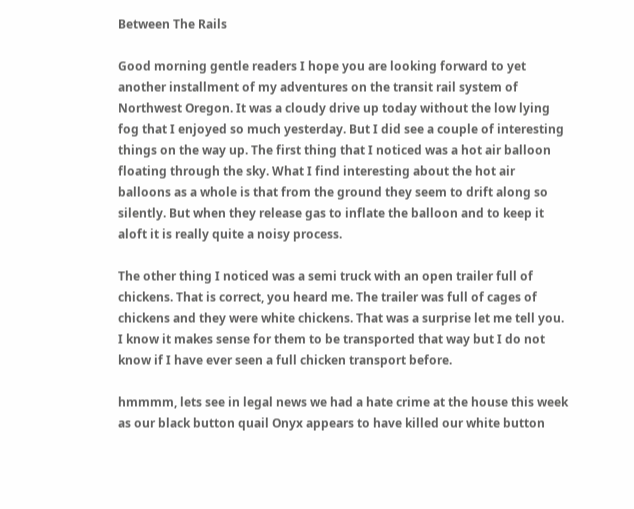Between The Rails

Good morning gentle readers I hope you are looking forward to yet another installment of my adventures on the transit rail system of Northwest Oregon. It was a cloudy drive up today without the low lying fog that I enjoyed so much yesterday. But I did see a couple of interesting things on the way up. The first thing that I noticed was a hot air balloon floating through the sky. What I find interesting about the hot air balloons as a whole is that from the ground they seem to drift along so silently. But when they release gas to inflate the balloon and to keep it aloft it is really quite a noisy process.

The other thing I noticed was a semi truck with an open trailer full of chickens. That is correct, you heard me. The trailer was full of cages of chickens and they were white chickens. That was a surprise let me tell you. I know it makes sense for them to be transported that way but I do not know if I have ever seen a full chicken transport before.

hmmmm, lets see in legal news we had a hate crime at the house this week as our black button quail Onyx appears to have killed our white button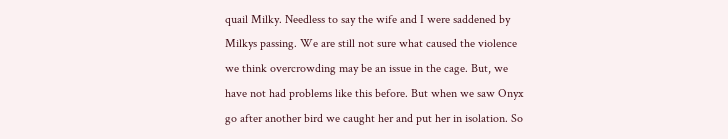quail Milky. Needless to say the wife and I were saddened by Milkys passing. We are still not sure what caused the violence we think overcrowding may be an issue in the cage. But, we have not had problems like this before. But when we saw Onyx go after another bird we caught her and put her in isolation. So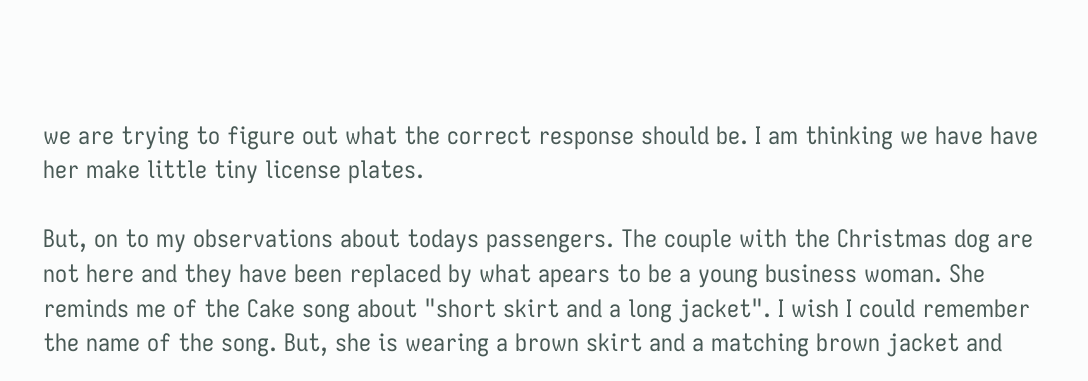we are trying to figure out what the correct response should be. I am thinking we have have her make little tiny license plates.

But, on to my observations about todays passengers. The couple with the Christmas dog are not here and they have been replaced by what apears to be a young business woman. She reminds me of the Cake song about "short skirt and a long jacket". I wish I could remember the name of the song. But, she is wearing a brown skirt and a matching brown jacket and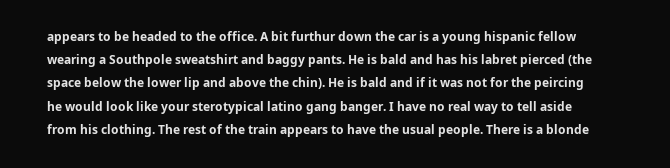appears to be headed to the office. A bit furthur down the car is a young hispanic fellow wearing a Southpole sweatshirt and baggy pants. He is bald and has his labret pierced (the space below the lower lip and above the chin). He is bald and if it was not for the peircing he would look like your sterotypical latino gang banger. I have no real way to tell aside from his clothing. The rest of the train appears to have the usual people. There is a blonde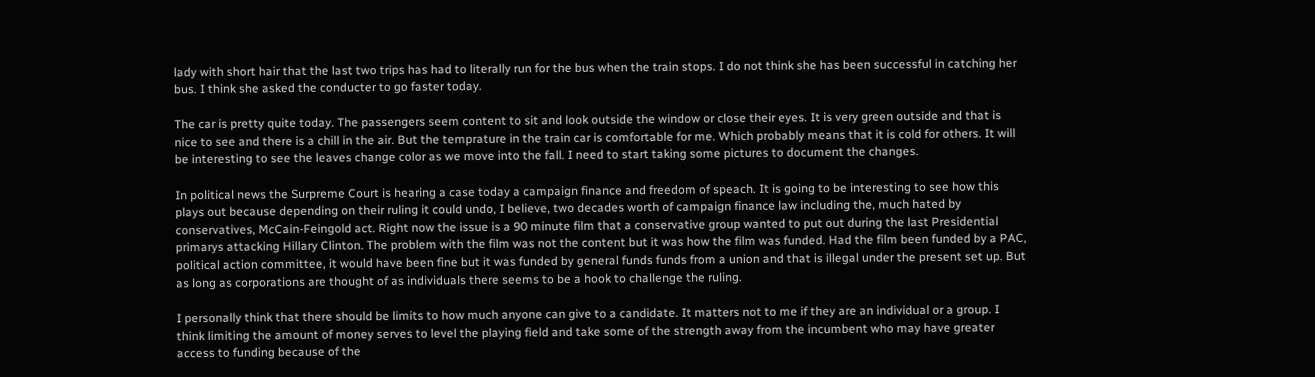lady with short hair that the last two trips has had to literally run for the bus when the train stops. I do not think she has been successful in catching her bus. I think she asked the conducter to go faster today.

The car is pretty quite today. The passengers seem content to sit and look outside the window or close their eyes. It is very green outside and that is nice to see and there is a chill in the air. But the temprature in the train car is comfortable for me. Which probably means that it is cold for others. It will be interesting to see the leaves change color as we move into the fall. I need to start taking some pictures to document the changes.

In political news the Surpreme Court is hearing a case today a campaign finance and freedom of speach. It is going to be interesting to see how this plays out because depending on their ruling it could undo, I believe, two decades worth of campaign finance law including the, much hated by conservatives, McCain-Feingold act. Right now the issue is a 90 minute film that a conservative group wanted to put out during the last Presidential primarys attacking Hillary Clinton. The problem with the film was not the content but it was how the film was funded. Had the film been funded by a PAC, political action committee, it would have been fine but it was funded by general funds funds from a union and that is illegal under the present set up. But as long as corporations are thought of as individuals there seems to be a hook to challenge the ruling.

I personally think that there should be limits to how much anyone can give to a candidate. It matters not to me if they are an individual or a group. I think limiting the amount of money serves to level the playing field and take some of the strength away from the incumbent who may have greater access to funding because of the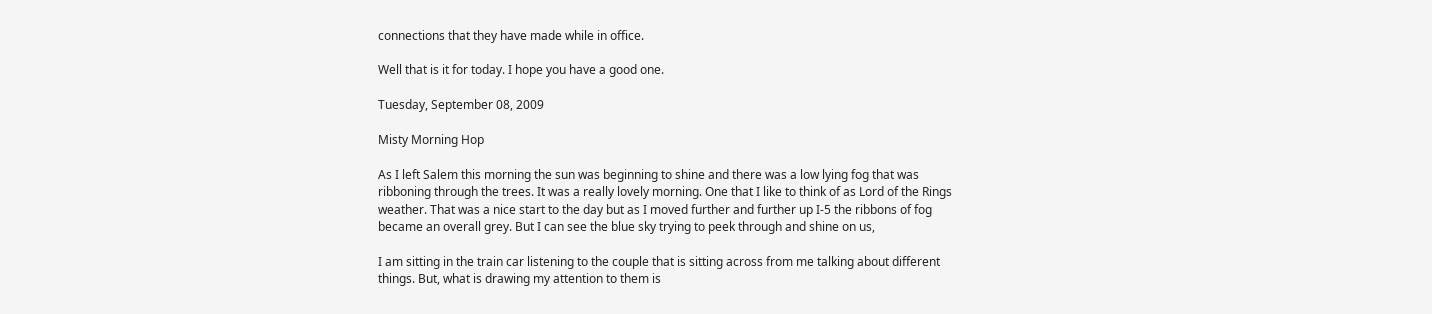connections that they have made while in office.

Well that is it for today. I hope you have a good one.

Tuesday, September 08, 2009

Misty Morning Hop

As I left Salem this morning the sun was beginning to shine and there was a low lying fog that was ribboning through the trees. It was a really lovely morning. One that I like to think of as Lord of the Rings weather. That was a nice start to the day but as I moved further and further up I-5 the ribbons of fog became an overall grey. But I can see the blue sky trying to peek through and shine on us,

I am sitting in the train car listening to the couple that is sitting across from me talking about different things. But, what is drawing my attention to them is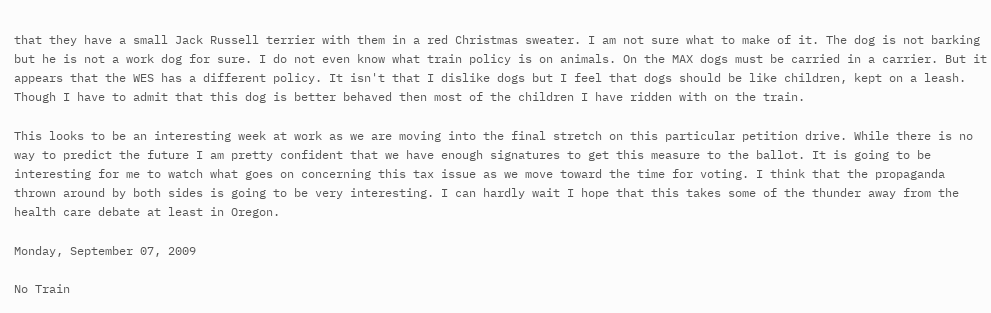that they have a small Jack Russell terrier with them in a red Christmas sweater. I am not sure what to make of it. The dog is not barking but he is not a work dog for sure. I do not even know what train policy is on animals. On the MAX dogs must be carried in a carrier. But it appears that the WES has a different policy. It isn't that I dislike dogs but I feel that dogs should be like children, kept on a leash. Though I have to admit that this dog is better behaved then most of the children I have ridden with on the train.

This looks to be an interesting week at work as we are moving into the final stretch on this particular petition drive. While there is no way to predict the future I am pretty confident that we have enough signatures to get this measure to the ballot. It is going to be interesting for me to watch what goes on concerning this tax issue as we move toward the time for voting. I think that the propaganda thrown around by both sides is going to be very interesting. I can hardly wait I hope that this takes some of the thunder away from the health care debate at least in Oregon.

Monday, September 07, 2009

No Train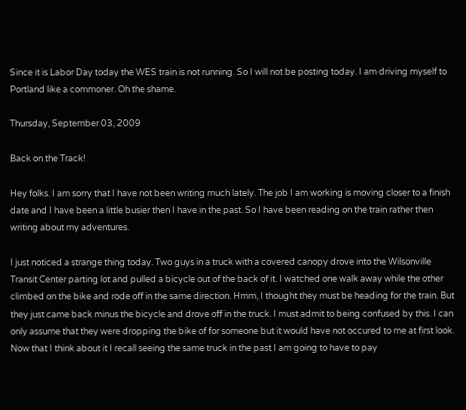Since it is Labor Day today the WES train is not running. So I will not be posting today. I am driving myself to Portland like a commoner. Oh the shame.

Thursday, September 03, 2009

Back on the Track!

Hey folks. I am sorry that I have not been writing much lately. The job I am working is moving closer to a finish date and I have been a little busier then I have in the past. So I have been reading on the train rather then writing about my adventures.

I just noticed a strange thing today. Two guys in a truck with a covered canopy drove into the Wilsonville Transit Center parting lot and pulled a bicycle out of the back of it. I watched one walk away while the other climbed on the bike and rode off in the same direction. Hmm, I thought they must be heading for the train. But they just came back minus the bicycle and drove off in the truck. I must admit to being confused by this. I can only assume that they were dropping the bike of for someone but it would have not occured to me at first look. Now that I think about it I recall seeing the same truck in the past I am going to have to pay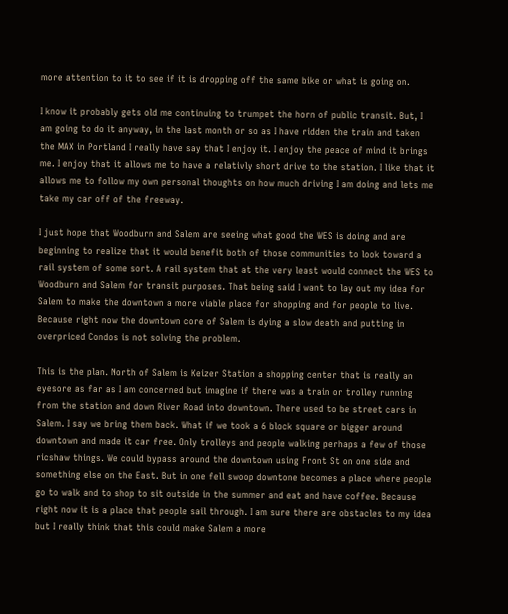more attention to it to see if it is dropping off the same bike or what is going on.

I know it probably gets old me continuing to trumpet the horn of public transit. But, I am going to do it anyway, in the last month or so as I have ridden the train and taken the MAX in Portland I really have say that I enjoy it. I enjoy the peace of mind it brings me. I enjoy that it allows me to have a relativly short drive to the station. I like that it allows me to follow my own personal thoughts on how much driving I am doing and lets me take my car off of the freeway.

I just hope that Woodburn and Salem are seeing what good the WES is doing and are beginning to realize that it would benefit both of those communities to look toward a rail system of some sort. A rail system that at the very least would connect the WES to Woodburn and Salem for transit purposes. That being said I want to lay out my idea for Salem to make the downtown a more viable place for shopping and for people to live. Because right now the downtown core of Salem is dying a slow death and putting in overpriced Condos is not solving the problem.

This is the plan. North of Salem is Keizer Station a shopping center that is really an eyesore as far as I am concerned but imagine if there was a train or trolley running from the station and down River Road into downtown. There used to be street cars in Salem. I say we bring them back. What if we took a 6 block square or bigger around downtown and made it car free. Only trolleys and people walking perhaps a few of those ricshaw things. We could bypass around the downtown using Front St on one side and something else on the East. But in one fell swoop downtone becomes a place where people go to walk and to shop to sit outside in the summer and eat and have coffee. Because right now it is a place that people sail through. I am sure there are obstacles to my idea but I really think that this could make Salem a more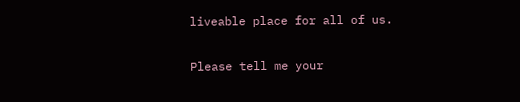liveable place for all of us.

Please tell me your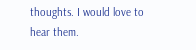thoughts. I would love to hear them.